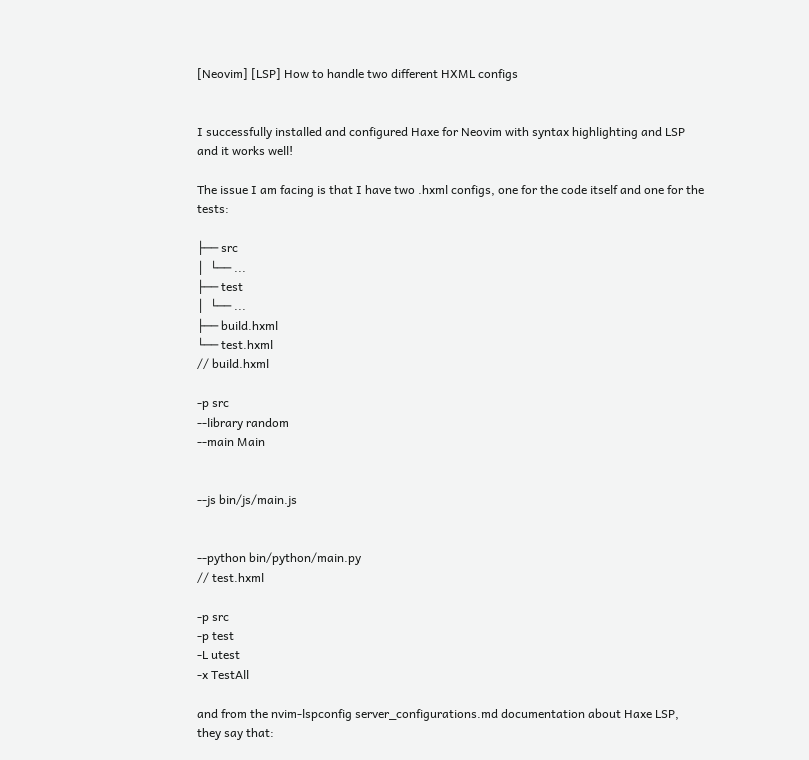[Neovim] [LSP] How to handle two different HXML configs


I successfully installed and configured Haxe for Neovim with syntax highlighting and LSP and it works well!

The issue I am facing is that I have two .hxml configs, one for the code itself and one for the tests:

├── src
│  └── ...
├── test
│  └── ...
├── build.hxml
└── test.hxml
// build.hxml

-p src
--library random
--main Main


--js bin/js/main.js


--python bin/python/main.py
// test.hxml

-p src
-p test
-L utest
-x TestAll

and from the nvim-lspconfig server_configurations.md documentation about Haxe LSP, they say that: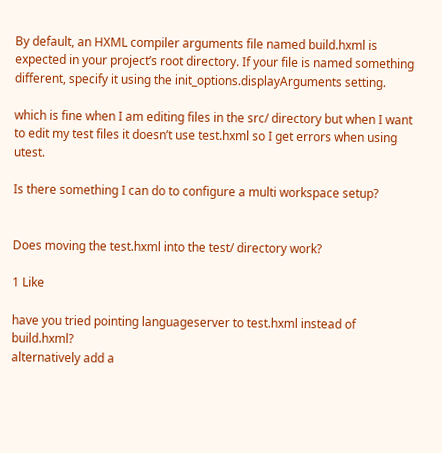By default, an HXML compiler arguments file named build.hxml is expected in your project’s root directory. If your file is named something different, specify it using the init_options.displayArguments setting.

which is fine when I am editing files in the src/ directory but when I want to edit my test files it doesn’t use test.hxml so I get errors when using utest.

Is there something I can do to configure a multi workspace setup?


Does moving the test.hxml into the test/ directory work?

1 Like

have you tried pointing languageserver to test.hxml instead of build.hxml?
alternatively add a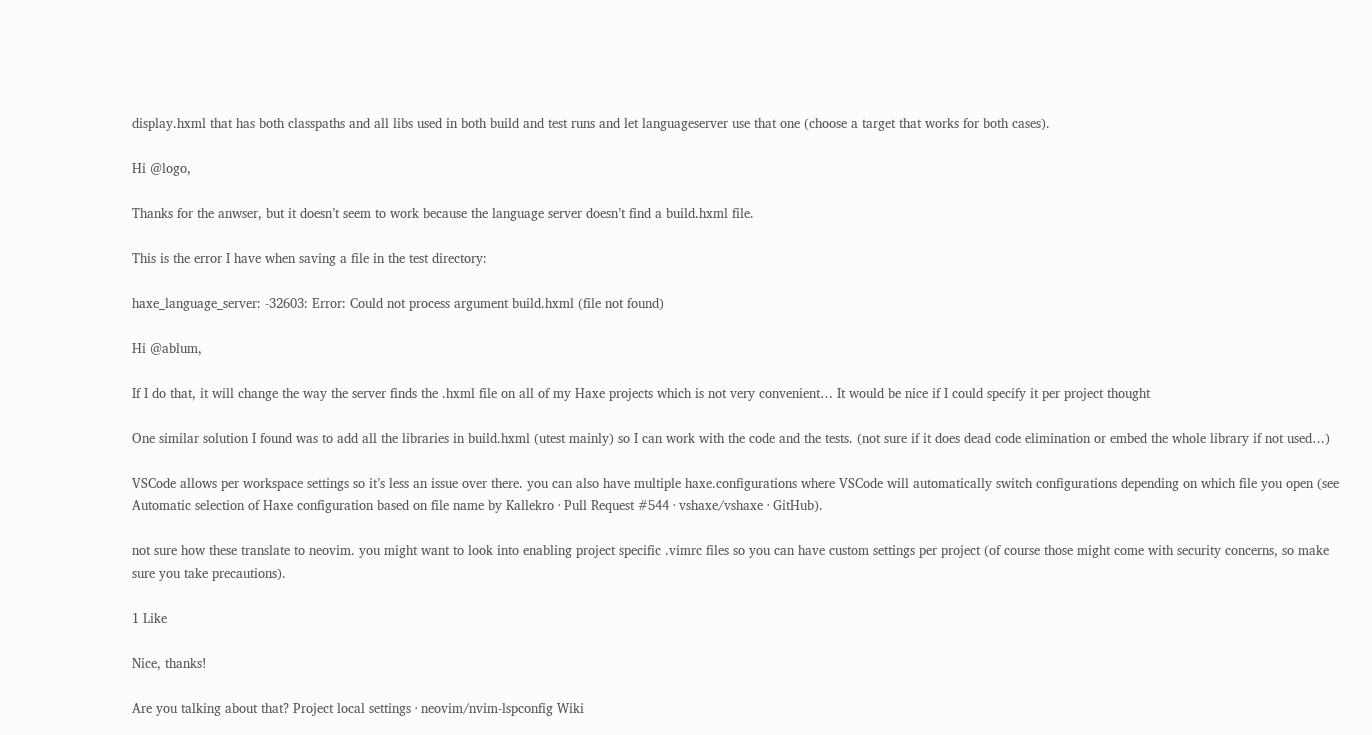display.hxml that has both classpaths and all libs used in both build and test runs and let languageserver use that one (choose a target that works for both cases).

Hi @logo,

Thanks for the anwser, but it doesn’t seem to work because the language server doesn’t find a build.hxml file.

This is the error I have when saving a file in the test directory:

haxe_language_server: -32603: Error: Could not process argument build.hxml (file not found)

Hi @ablum,

If I do that, it will change the way the server finds the .hxml file on all of my Haxe projects which is not very convenient… It would be nice if I could specify it per project thought

One similar solution I found was to add all the libraries in build.hxml (utest mainly) so I can work with the code and the tests. (not sure if it does dead code elimination or embed the whole library if not used…)

VSCode allows per workspace settings so it’s less an issue over there. you can also have multiple haxe.configurations where VSCode will automatically switch configurations depending on which file you open (see Automatic selection of Haxe configuration based on file name by Kallekro · Pull Request #544 · vshaxe/vshaxe · GitHub).

not sure how these translate to neovim. you might want to look into enabling project specific .vimrc files so you can have custom settings per project (of course those might come with security concerns, so make sure you take precautions).

1 Like

Nice, thanks!

Are you talking about that? Project local settings · neovim/nvim-lspconfig Wiki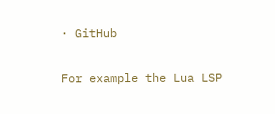· GitHub

For example the Lua LSP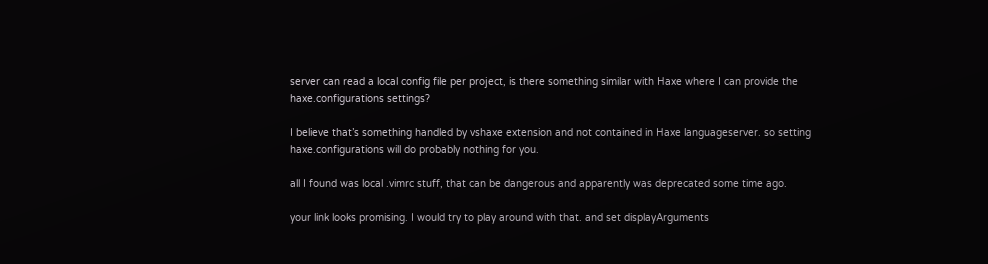server can read a local config file per project, is there something similar with Haxe where I can provide the haxe.configurations settings?

I believe that’s something handled by vshaxe extension and not contained in Haxe languageserver. so setting haxe.configurations will do probably nothing for you.

all I found was local .vimrc stuff, that can be dangerous and apparently was deprecated some time ago.

your link looks promising. I would try to play around with that. and set displayArguments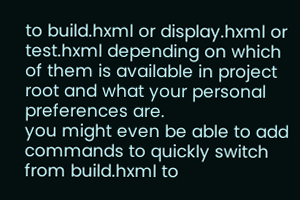to build.hxml or display.hxml or test.hxml depending on which of them is available in project root and what your personal preferences are.
you might even be able to add commands to quickly switch from build.hxml to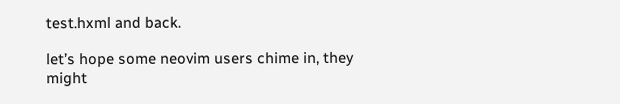test.hxml and back.

let’s hope some neovim users chime in, they might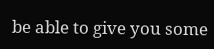be able to give you some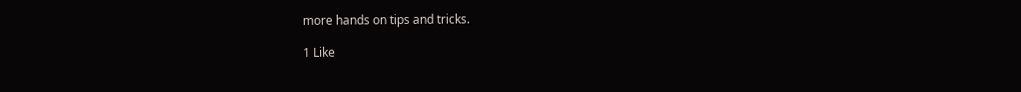more hands on tips and tricks.

1 Like